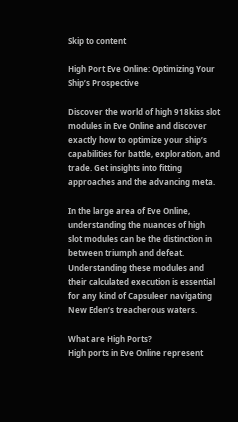Skip to content

High Port Eve Online: Optimizing Your Ship’s Prospective

Discover the world of high 918kiss slot modules in Eve Online and discover exactly how to optimize your ship’s capabilities for battle, exploration, and trade. Get insights into fitting approaches and the advancing meta.

In the large area of Eve Online, understanding the nuances of high slot modules can be the distinction in between triumph and defeat. Understanding these modules and their calculated execution is essential for any kind of Capsuleer navigating New Eden’s treacherous waters.

What are High Ports?
High ports in Eve Online represent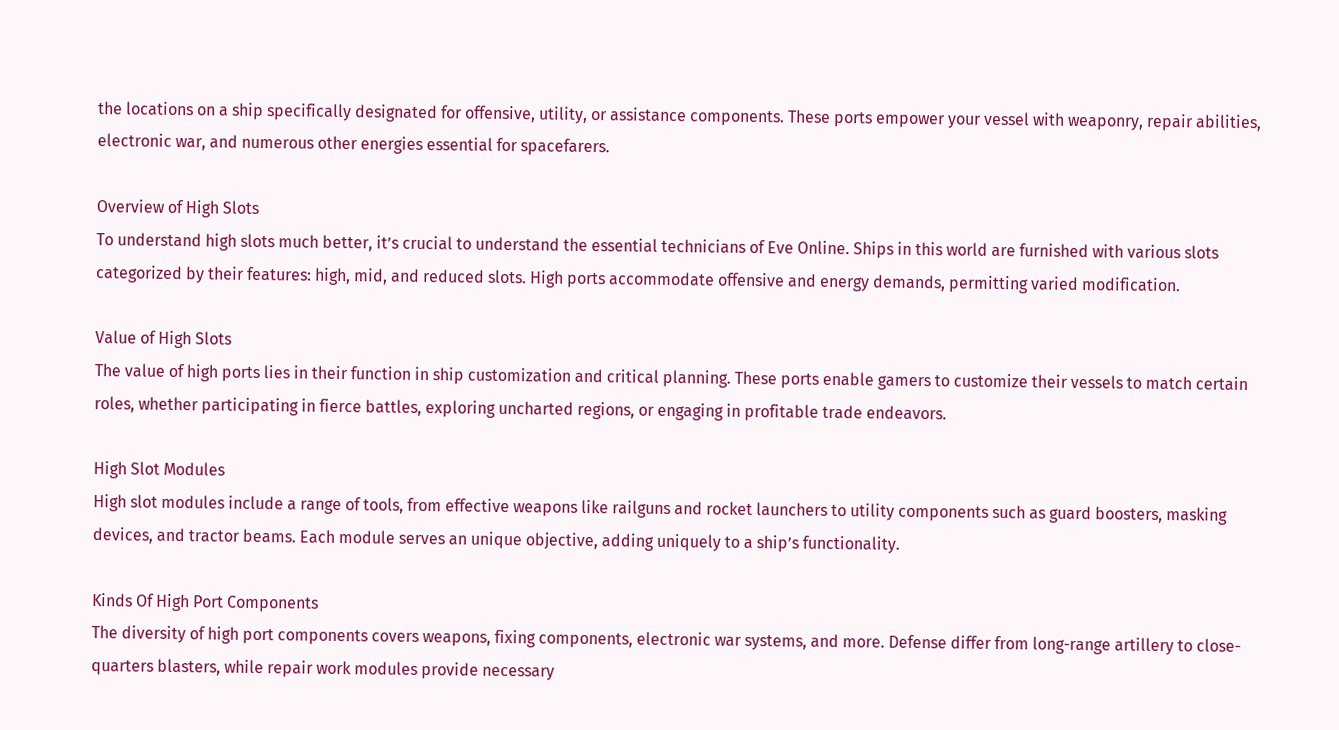the locations on a ship specifically designated for offensive, utility, or assistance components. These ports empower your vessel with weaponry, repair abilities, electronic war, and numerous other energies essential for spacefarers.

Overview of High Slots
To understand high slots much better, it’s crucial to understand the essential technicians of Eve Online. Ships in this world are furnished with various slots categorized by their features: high, mid, and reduced slots. High ports accommodate offensive and energy demands, permitting varied modification.

Value of High Slots
The value of high ports lies in their function in ship customization and critical planning. These ports enable gamers to customize their vessels to match certain roles, whether participating in fierce battles, exploring uncharted regions, or engaging in profitable trade endeavors.

High Slot Modules
High slot modules include a range of tools, from effective weapons like railguns and rocket launchers to utility components such as guard boosters, masking devices, and tractor beams. Each module serves an unique objective, adding uniquely to a ship’s functionality.

Kinds Of High Port Components
The diversity of high port components covers weapons, fixing components, electronic war systems, and more. Defense differ from long-range artillery to close-quarters blasters, while repair work modules provide necessary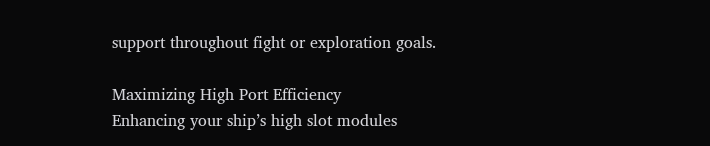support throughout fight or exploration goals.

Maximizing High Port Efficiency
Enhancing your ship’s high slot modules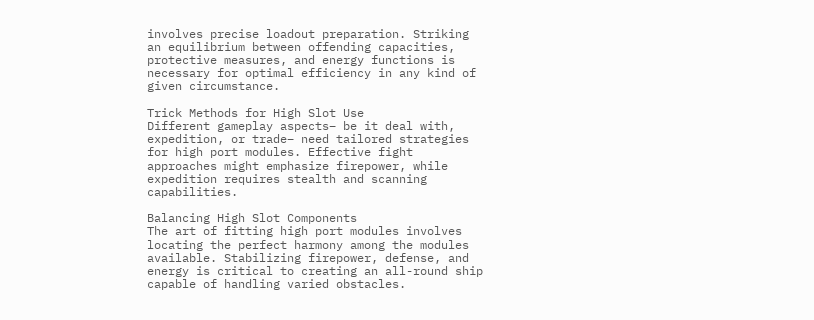involves precise loadout preparation. Striking an equilibrium between offending capacities, protective measures, and energy functions is necessary for optimal efficiency in any kind of given circumstance.

Trick Methods for High Slot Use
Different gameplay aspects– be it deal with, expedition, or trade– need tailored strategies for high port modules. Effective fight approaches might emphasize firepower, while expedition requires stealth and scanning capabilities.

Balancing High Slot Components
The art of fitting high port modules involves locating the perfect harmony among the modules available. Stabilizing firepower, defense, and energy is critical to creating an all-round ship capable of handling varied obstacles.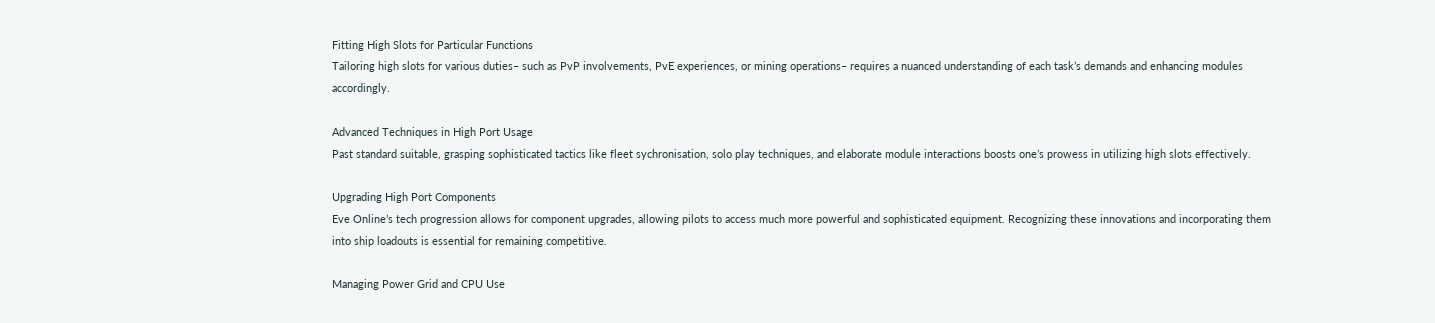Fitting High Slots for Particular Functions
Tailoring high slots for various duties– such as PvP involvements, PvE experiences, or mining operations– requires a nuanced understanding of each task’s demands and enhancing modules accordingly.

Advanced Techniques in High Port Usage
Past standard suitable, grasping sophisticated tactics like fleet sychronisation, solo play techniques, and elaborate module interactions boosts one’s prowess in utilizing high slots effectively.

Upgrading High Port Components
Eve Online’s tech progression allows for component upgrades, allowing pilots to access much more powerful and sophisticated equipment. Recognizing these innovations and incorporating them into ship loadouts is essential for remaining competitive.

Managing Power Grid and CPU Use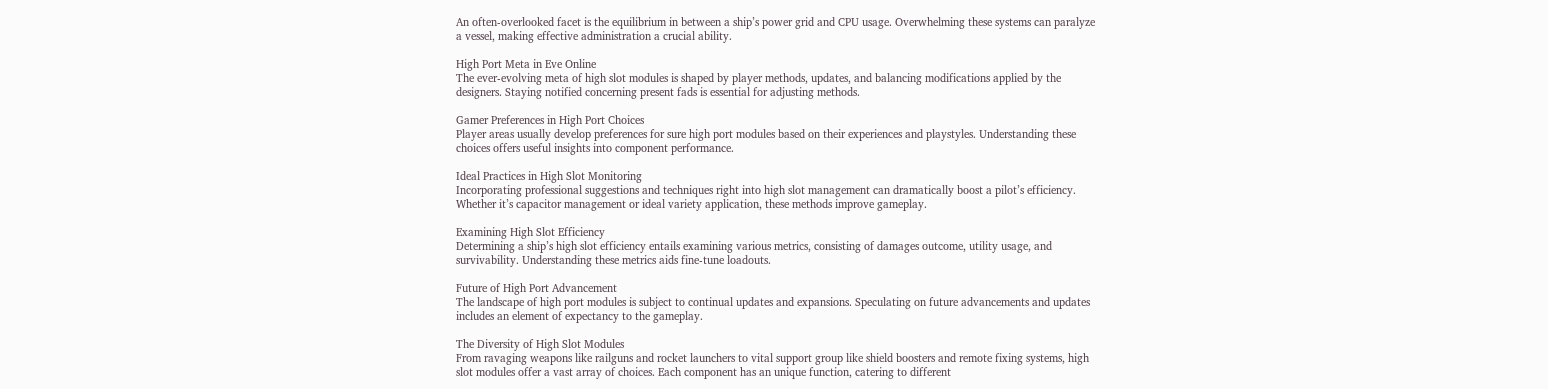An often-overlooked facet is the equilibrium in between a ship’s power grid and CPU usage. Overwhelming these systems can paralyze a vessel, making effective administration a crucial ability.

High Port Meta in Eve Online
The ever-evolving meta of high slot modules is shaped by player methods, updates, and balancing modifications applied by the designers. Staying notified concerning present fads is essential for adjusting methods.

Gamer Preferences in High Port Choices
Player areas usually develop preferences for sure high port modules based on their experiences and playstyles. Understanding these choices offers useful insights into component performance.

Ideal Practices in High Slot Monitoring
Incorporating professional suggestions and techniques right into high slot management can dramatically boost a pilot’s efficiency. Whether it’s capacitor management or ideal variety application, these methods improve gameplay.

Examining High Slot Efficiency
Determining a ship’s high slot efficiency entails examining various metrics, consisting of damages outcome, utility usage, and survivability. Understanding these metrics aids fine-tune loadouts.

Future of High Port Advancement
The landscape of high port modules is subject to continual updates and expansions. Speculating on future advancements and updates includes an element of expectancy to the gameplay.

The Diversity of High Slot Modules
From ravaging weapons like railguns and rocket launchers to vital support group like shield boosters and remote fixing systems, high slot modules offer a vast array of choices. Each component has an unique function, catering to different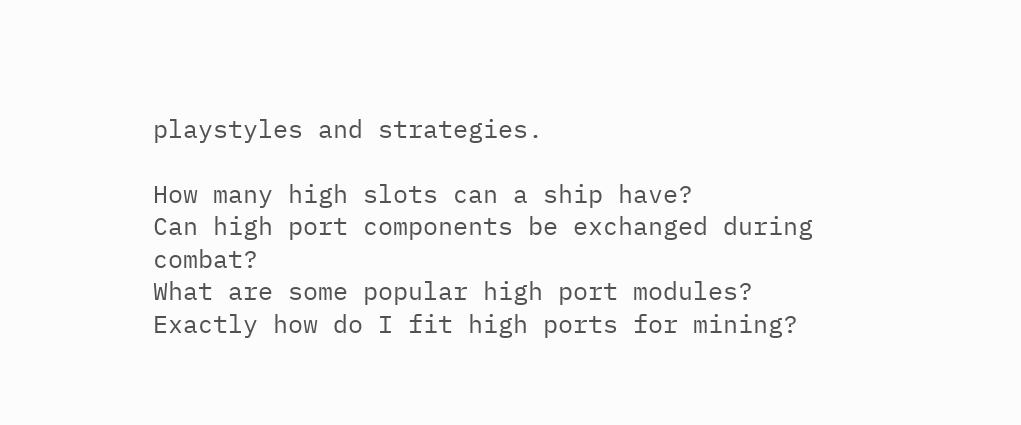playstyles and strategies.

How many high slots can a ship have?
Can high port components be exchanged during combat?
What are some popular high port modules?
Exactly how do I fit high ports for mining?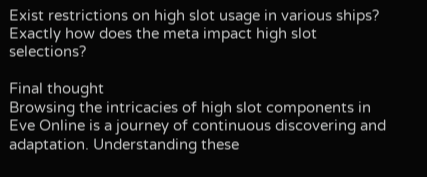Exist restrictions on high slot usage in various ships?
Exactly how does the meta impact high slot selections?

Final thought
Browsing the intricacies of high slot components in Eve Online is a journey of continuous discovering and adaptation. Understanding these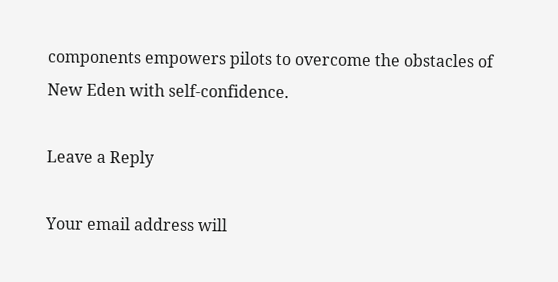components empowers pilots to overcome the obstacles of New Eden with self-confidence.

Leave a Reply

Your email address will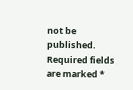not be published. Required fields are marked *